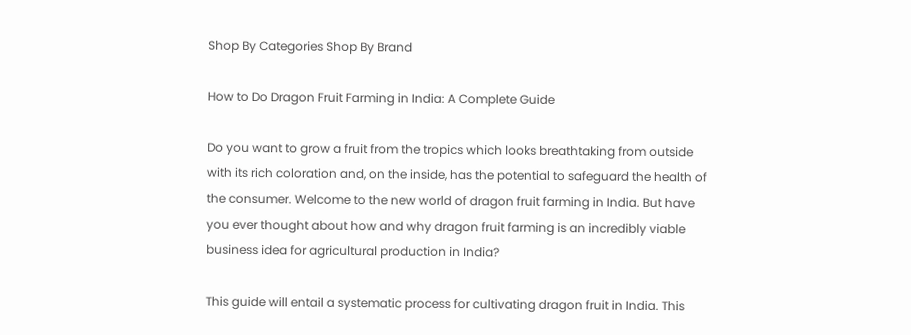Shop By Categories Shop By Brand

How to Do Dragon Fruit Farming in India: A Complete Guide

Do you want to grow a fruit from the tropics which looks breathtaking from outside with its rich coloration and, on the inside, has the potential to safeguard the health of the consumer. Welcome to the new world of dragon fruit farming in India. But have you ever thought about how and why dragon fruit farming is an incredibly viable business idea for agricultural production in India?

This guide will entail a systematic process for cultivating dragon fruit in India. This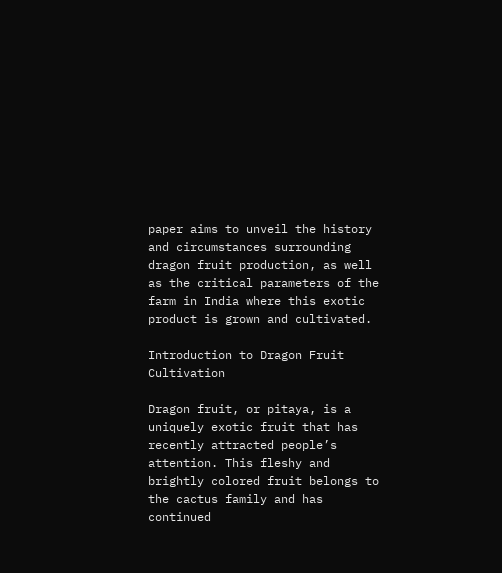paper aims to unveil the history and circumstances surrounding dragon fruit production, as well as the critical parameters of the farm in India where this exotic product is grown and cultivated.

Introduction to Dragon Fruit Cultivation

Dragon fruit, or pitaya, is a uniquely exotic fruit that has recently attracted people’s attention. This fleshy and brightly colored fruit belongs to the cactus family and has continued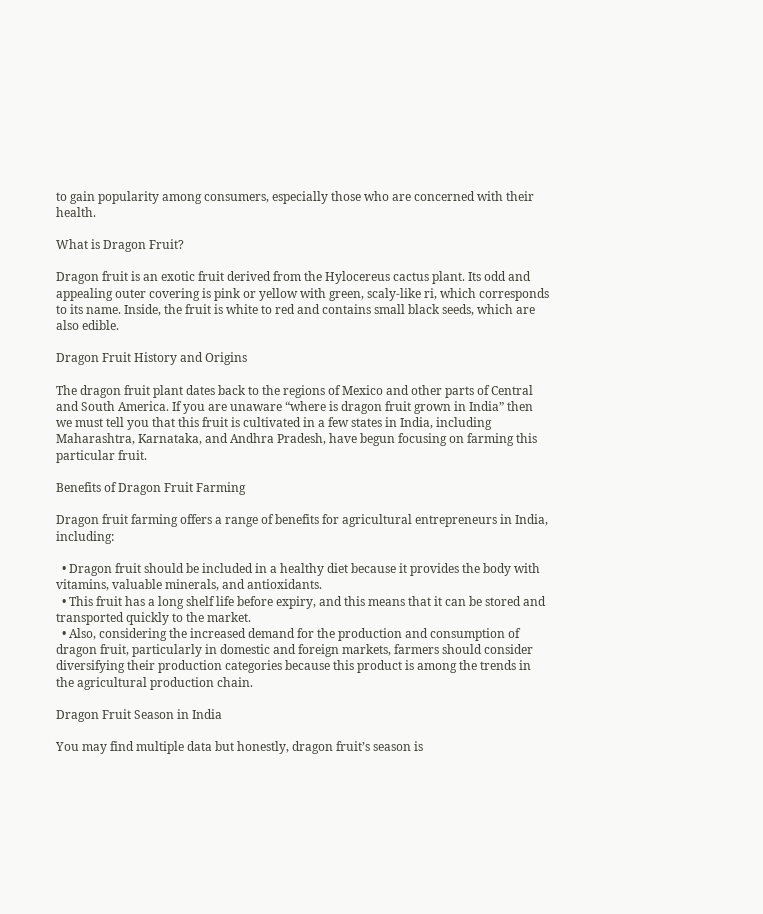to gain popularity among consumers, especially those who are concerned with their health.

What is Dragon Fruit?

Dragon fruit is an exotic fruit derived from the Hylocereus cactus plant. Its odd and appealing outer covering is pink or yellow with green, scaly-like ri, which corresponds to its name. Inside, the fruit is white to red and contains small black seeds, which are also edible.

Dragon Fruit History and Origins

The dragon fruit plant dates back to the regions of Mexico and other parts of Central and South America. If you are unaware “where is dragon fruit grown in India” then we must tell you that this fruit is cultivated in a few states in India, including Maharashtra, Karnataka, and Andhra Pradesh, have begun focusing on farming this particular fruit.

Benefits of Dragon Fruit Farming

Dragon fruit farming offers a range of benefits for agricultural entrepreneurs in India, including:

  • Dragon fruit should be included in a healthy diet because it provides the body with vitamins, valuable minerals, and antioxidants.
  • This fruit has a long shelf life before expiry, and this means that it can be stored and transported quickly to the market.
  • Also, considering the increased demand for the production and consumption of dragon fruit, particularly in domestic and foreign markets, farmers should consider diversifying their production categories because this product is among the trends in the agricultural production chain.

Dragon Fruit Season in India

You may find multiple data but honestly, dragon fruit’s season is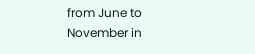from June to November in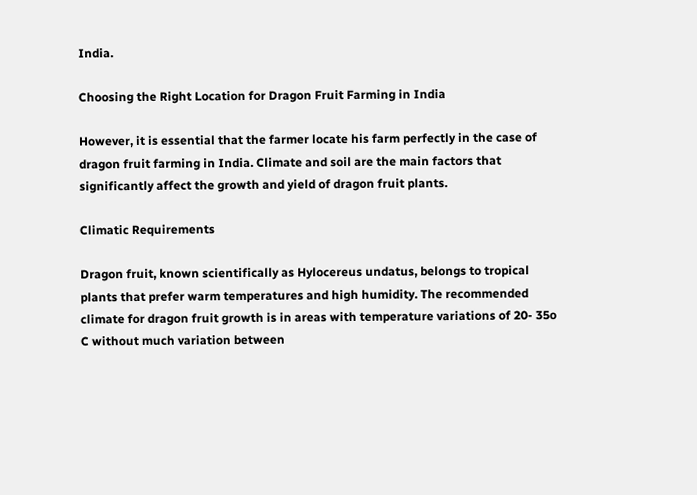India.

Choosing the Right Location for Dragon Fruit Farming in India

However, it is essential that the farmer locate his farm perfectly in the case of dragon fruit farming in India. Climate and soil are the main factors that significantly affect the growth and yield of dragon fruit plants.

Climatic Requirements

Dragon fruit, known scientifically as Hylocereus undatus, belongs to tropical plants that prefer warm temperatures and high humidity. The recommended climate for dragon fruit growth is in areas with temperature variations of 20- 35o C without much variation between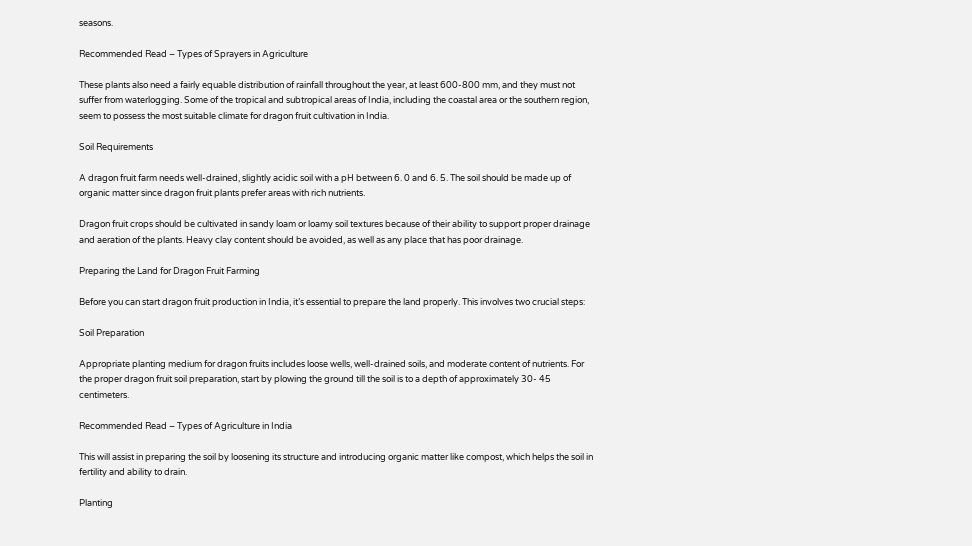seasons.

Recommended Read – Types of Sprayers in Agriculture

These plants also need a fairly equable distribution of rainfall throughout the year, at least 600-800 mm, and they must not suffer from waterlogging. Some of the tropical and subtropical areas of India, including the coastal area or the southern region, seem to possess the most suitable climate for dragon fruit cultivation in India.

Soil Requirements

A dragon fruit farm needs well-drained, slightly acidic soil with a pH between 6. 0 and 6. 5. The soil should be made up of organic matter since dragon fruit plants prefer areas with rich nutrients.

Dragon fruit crops should be cultivated in sandy loam or loamy soil textures because of their ability to support proper drainage and aeration of the plants. Heavy clay content should be avoided, as well as any place that has poor drainage.

Preparing the Land for Dragon Fruit Farming

Before you can start dragon fruit production in India, it’s essential to prepare the land properly. This involves two crucial steps:

Soil Preparation

Appropriate planting medium for dragon fruits includes loose wells, well-drained soils, and moderate content of nutrients. For the proper dragon fruit soil preparation, start by plowing the ground till the soil is to a depth of approximately 30- 45 centimeters.

Recommended Read – Types of Agriculture in India

This will assist in preparing the soil by loosening its structure and introducing organic matter like compost, which helps the soil in fertility and ability to drain.

Planting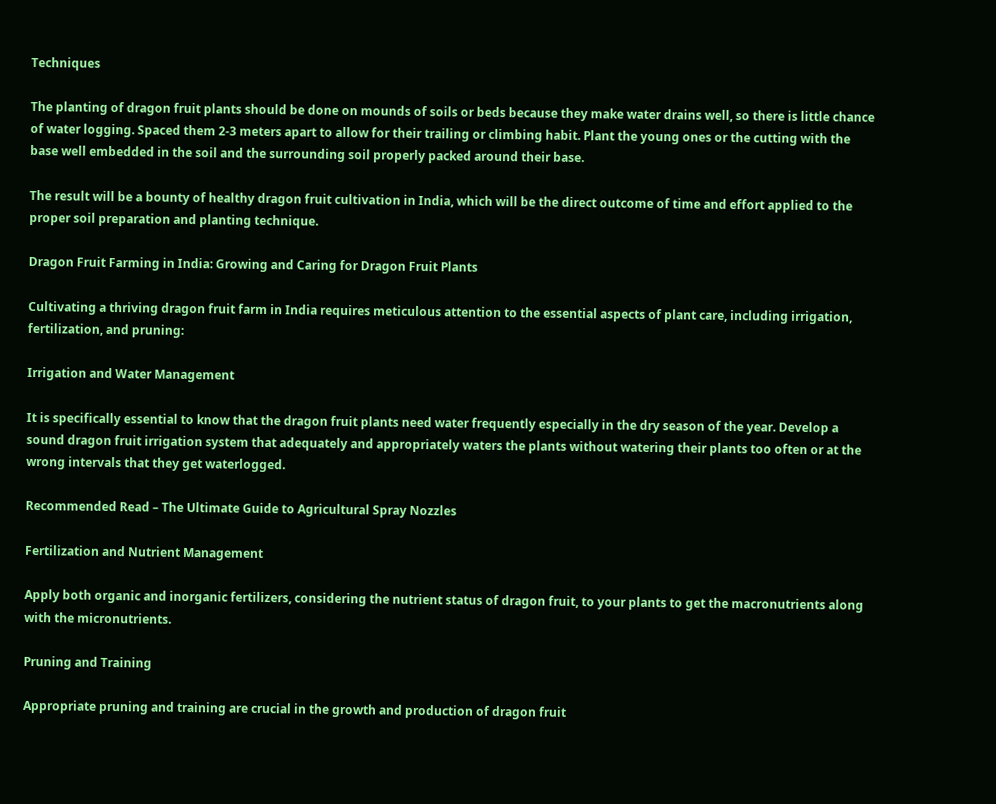Techniques

The planting of dragon fruit plants should be done on mounds of soils or beds because they make water drains well, so there is little chance of water logging. Spaced them 2-3 meters apart to allow for their trailing or climbing habit. Plant the young ones or the cutting with the base well embedded in the soil and the surrounding soil properly packed around their base.

The result will be a bounty of healthy dragon fruit cultivation in India, which will be the direct outcome of time and effort applied to the proper soil preparation and planting technique.

Dragon Fruit Farming in India: Growing and Caring for Dragon Fruit Plants

Cultivating a thriving dragon fruit farm in India requires meticulous attention to the essential aspects of plant care, including irrigation, fertilization, and pruning:

Irrigation and Water Management

It is specifically essential to know that the dragon fruit plants need water frequently especially in the dry season of the year. Develop a sound dragon fruit irrigation system that adequately and appropriately waters the plants without watering their plants too often or at the wrong intervals that they get waterlogged.

Recommended Read – The Ultimate Guide to Agricultural Spray Nozzles

Fertilization and Nutrient Management

Apply both organic and inorganic fertilizers, considering the nutrient status of dragon fruit, to your plants to get the macronutrients along with the micronutrients.

Pruning and Training

Appropriate pruning and training are crucial in the growth and production of dragon fruit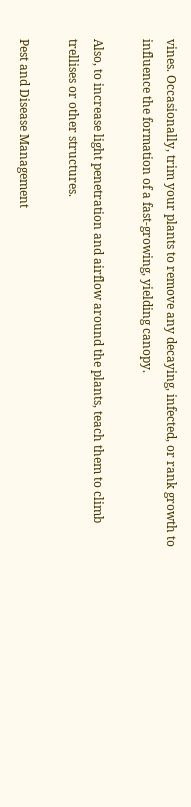vines. Occasionally, trim your plants to remove any decaying, infected, or rank growth to influence the formation of a fast-growing, yielding canopy.

Also, to increase light penetration and airflow around the plants, teach them to climb trellises or other structures.

Pest and Disease Management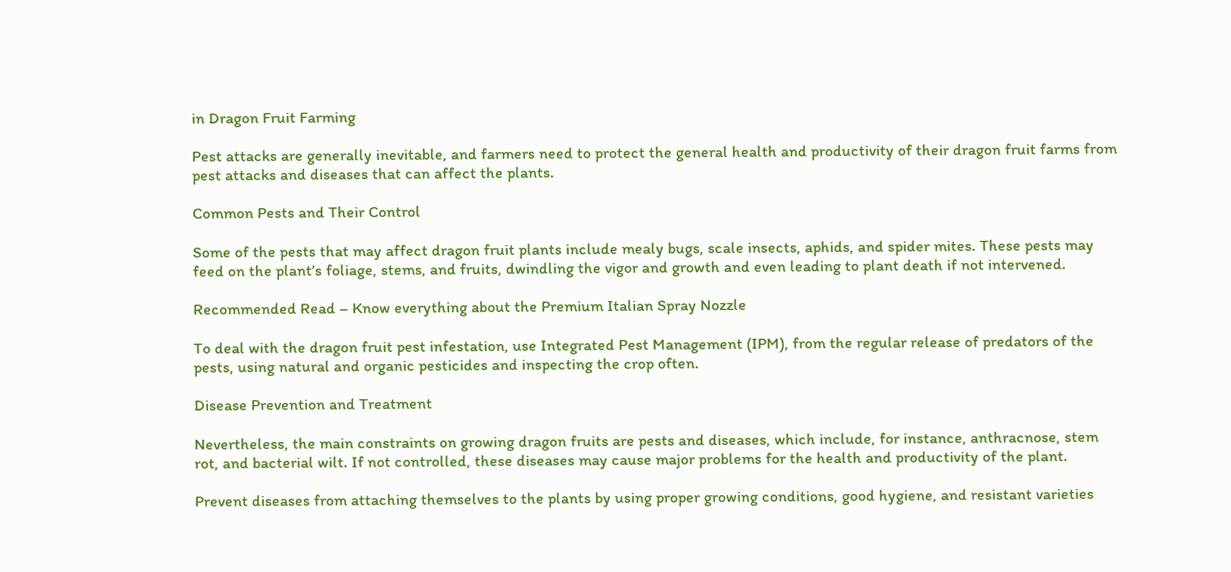in Dragon Fruit Farming

Pest attacks are generally inevitable, and farmers need to protect the general health and productivity of their dragon fruit farms from pest attacks and diseases that can affect the plants.

Common Pests and Their Control

Some of the pests that may affect dragon fruit plants include mealy bugs, scale insects, aphids, and spider mites. These pests may feed on the plant’s foliage, stems, and fruits, dwindling the vigor and growth and even leading to plant death if not intervened.

Recommended Read – Know everything about the Premium Italian Spray Nozzle

To deal with the dragon fruit pest infestation, use Integrated Pest Management (IPM), from the regular release of predators of the pests, using natural and organic pesticides and inspecting the crop often.

Disease Prevention and Treatment

Nevertheless, the main constraints on growing dragon fruits are pests and diseases, which include, for instance, anthracnose, stem rot, and bacterial wilt. If not controlled, these diseases may cause major problems for the health and productivity of the plant.

Prevent diseases from attaching themselves to the plants by using proper growing conditions, good hygiene, and resistant varieties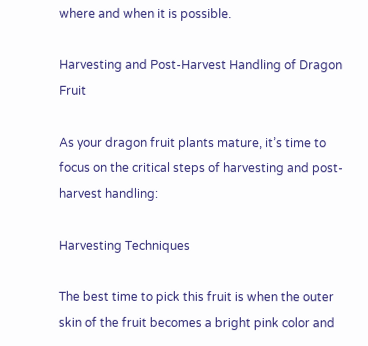where and when it is possible.

Harvesting and Post-Harvest Handling of Dragon Fruit

As your dragon fruit plants mature, it’s time to focus on the critical steps of harvesting and post-harvest handling:

Harvesting Techniques

The best time to pick this fruit is when the outer skin of the fruit becomes a bright pink color and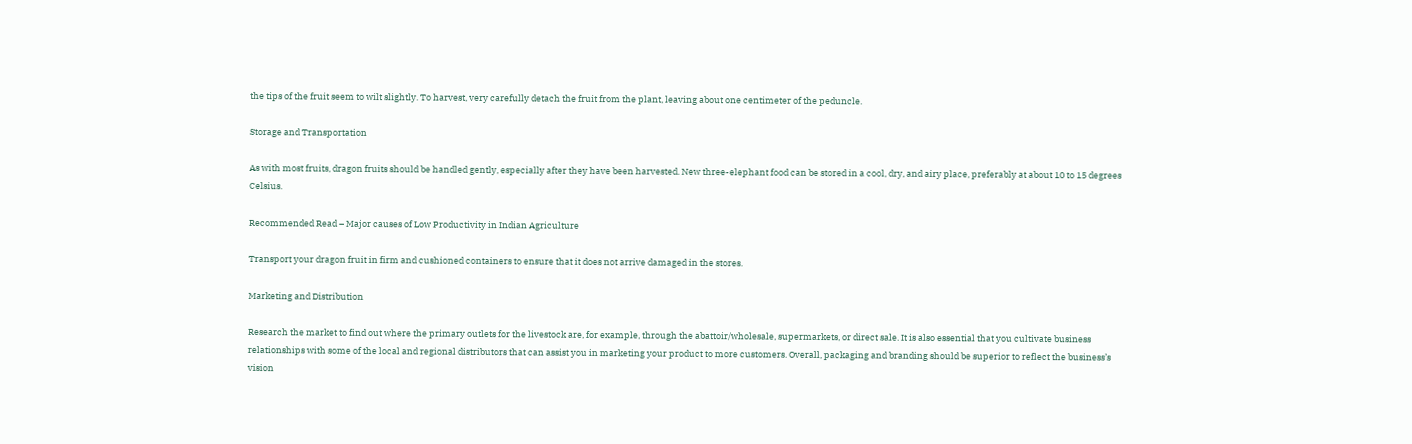the tips of the fruit seem to wilt slightly. To harvest, very carefully detach the fruit from the plant, leaving about one centimeter of the peduncle.

Storage and Transportation

As with most fruits, dragon fruits should be handled gently, especially after they have been harvested. New three-elephant food can be stored in a cool, dry, and airy place, preferably at about 10 to 15 degrees Celsius.

Recommended Read – Major causes of Low Productivity in Indian Agriculture

Transport your dragon fruit in firm and cushioned containers to ensure that it does not arrive damaged in the stores.

Marketing and Distribution

Research the market to find out where the primary outlets for the livestock are, for example, through the abattoir/wholesale, supermarkets, or direct sale. It is also essential that you cultivate business relationships with some of the local and regional distributors that can assist you in marketing your product to more customers. Overall, packaging and branding should be superior to reflect the business’s vision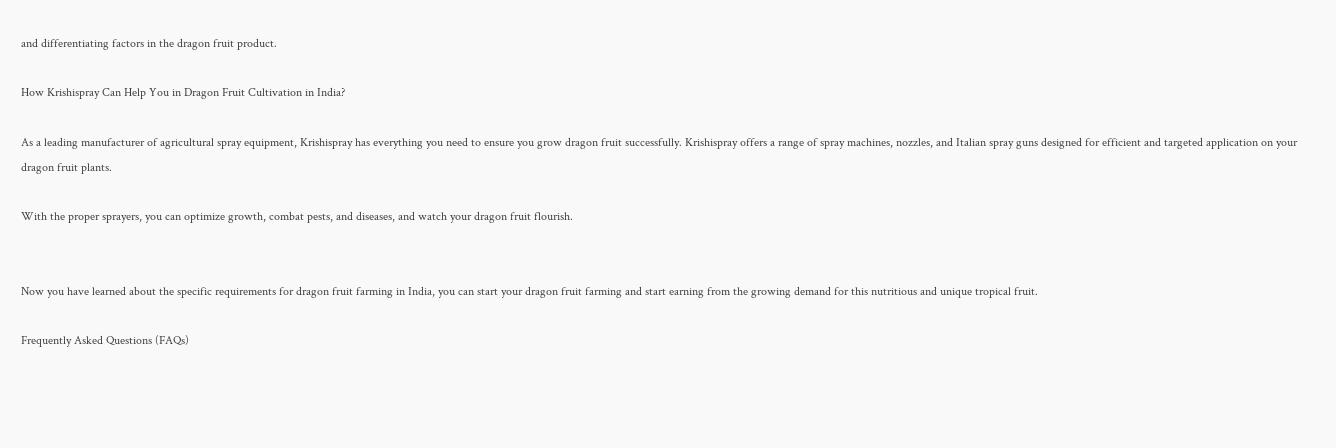and differentiating factors in the dragon fruit product.

How Krishispray Can Help You in Dragon Fruit Cultivation in India?

As a leading manufacturer of agricultural spray equipment, Krishispray has everything you need to ensure you grow dragon fruit successfully. Krishispray offers a range of spray machines, nozzles, and Italian spray guns designed for efficient and targeted application on your dragon fruit plants.

With the proper sprayers, you can optimize growth, combat pests, and diseases, and watch your dragon fruit flourish.


Now you have learned about the specific requirements for dragon fruit farming in India, you can start your dragon fruit farming and start earning from the growing demand for this nutritious and unique tropical fruit.

Frequently Asked Questions (FAQs)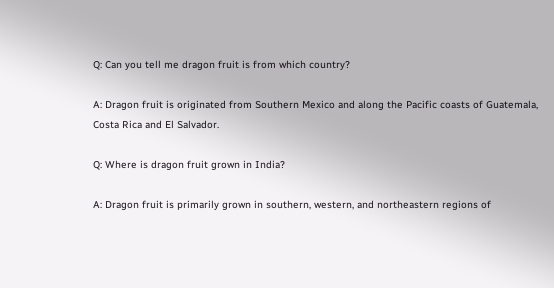Q: Can you tell me dragon fruit is from which country?

A: Dragon fruit is originated from Southern Mexico and along the Pacific coasts of Guatemala, Costa Rica and El Salvador.

Q: Where is dragon fruit grown in India?

A: Dragon fruit is primarily grown in southern, western, and northeastern regions of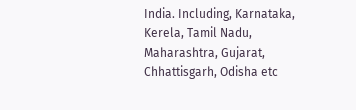India. Including, Karnataka, Kerela, Tamil Nadu, Maharashtra, Gujarat, Chhattisgarh, Odisha etc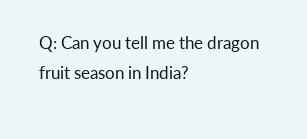Q: Can you tell me the dragon fruit season in India?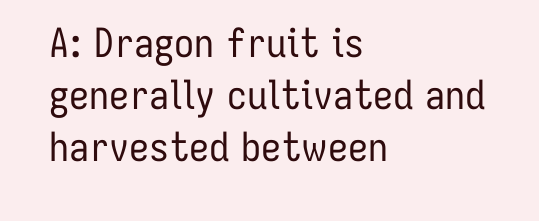A: Dragon fruit is generally cultivated and harvested between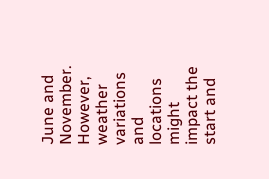June and November. However, weather variations and locations might impact the start and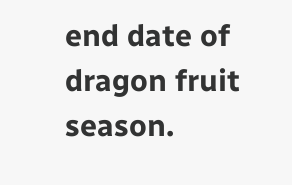end date of dragon fruit season.